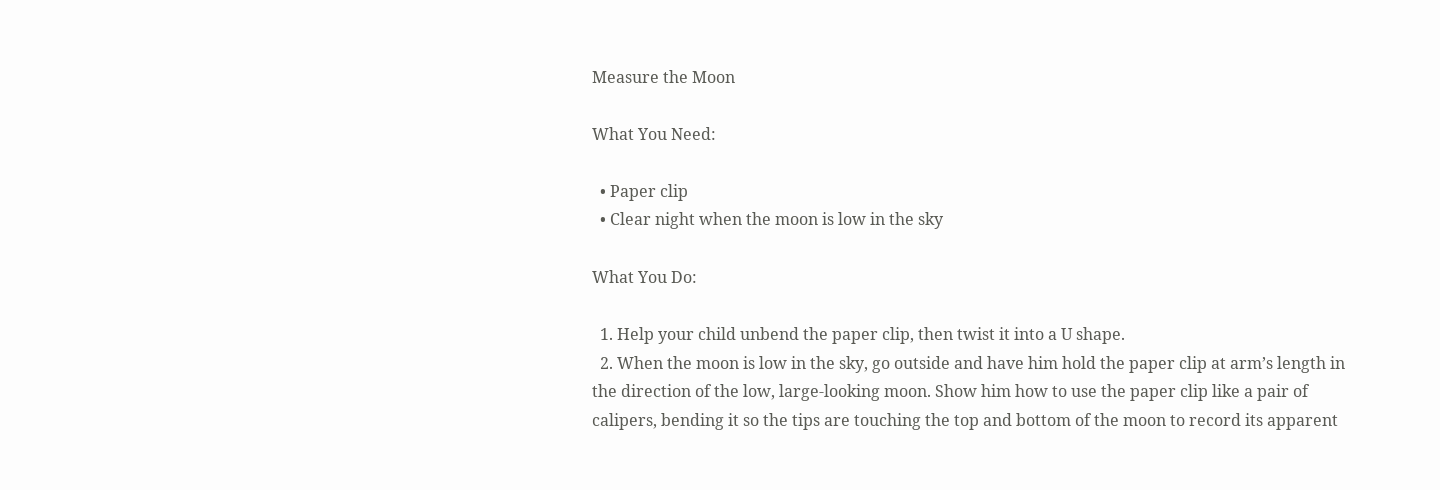Measure the Moon

What You Need:

  • Paper clip
  • Clear night when the moon is low in the sky

What You Do:

  1. Help your child unbend the paper clip, then twist it into a U shape.
  2. When the moon is low in the sky, go outside and have him hold the paper clip at arm’s length in the direction of the low, large-looking moon. Show him how to use the paper clip like a pair of calipers, bending it so the tips are touching the top and bottom of the moon to record its apparent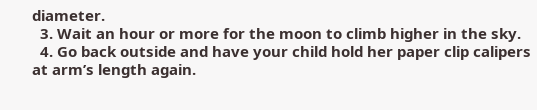diameter.
  3. Wait an hour or more for the moon to climb higher in the sky.
  4. Go back outside and have your child hold her paper clip calipers at arm’s length again.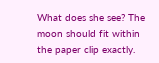What does she see? The moon should fit within the paper clip exactly.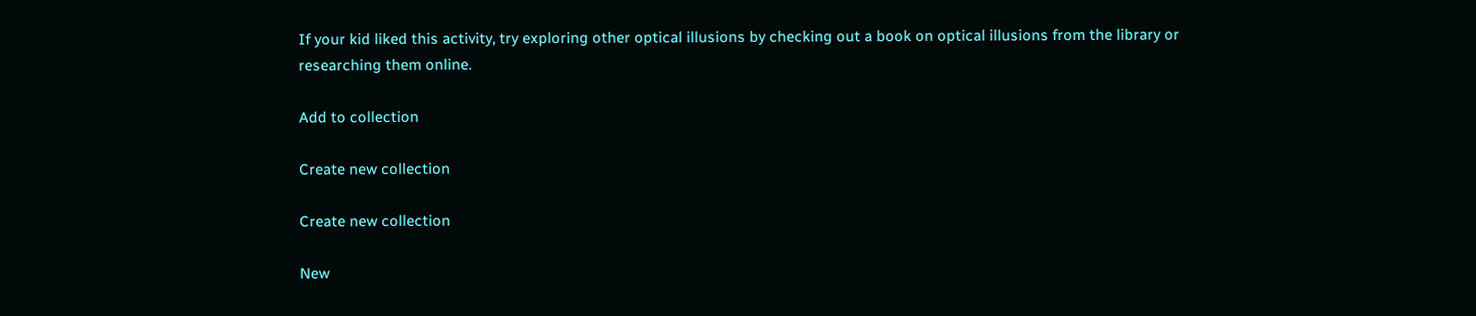If your kid liked this activity, try exploring other optical illusions by checking out a book on optical illusions from the library or researching them online.

Add to collection

Create new collection

Create new collection

New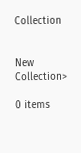Collection


New Collection>

0 items